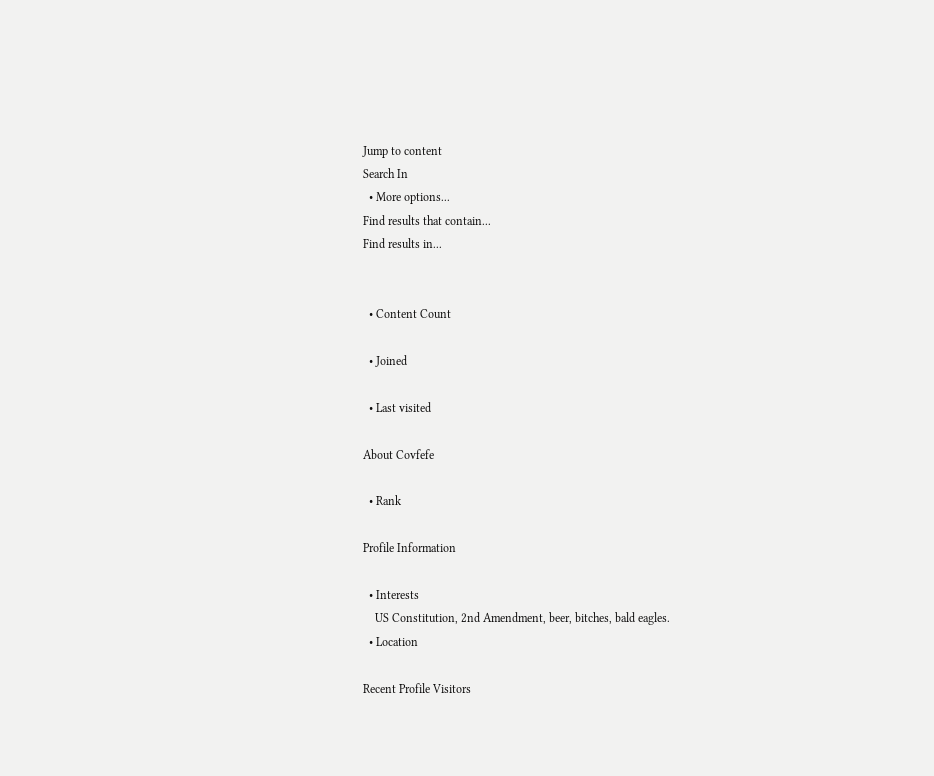Jump to content
Search In
  • More options...
Find results that contain...
Find results in...


  • Content Count

  • Joined

  • Last visited

About Covfefe

  • Rank

Profile Information

  • Interests
    US Constitution, 2nd Amendment, beer, bitches, bald eagles.
  • Location

Recent Profile Visitors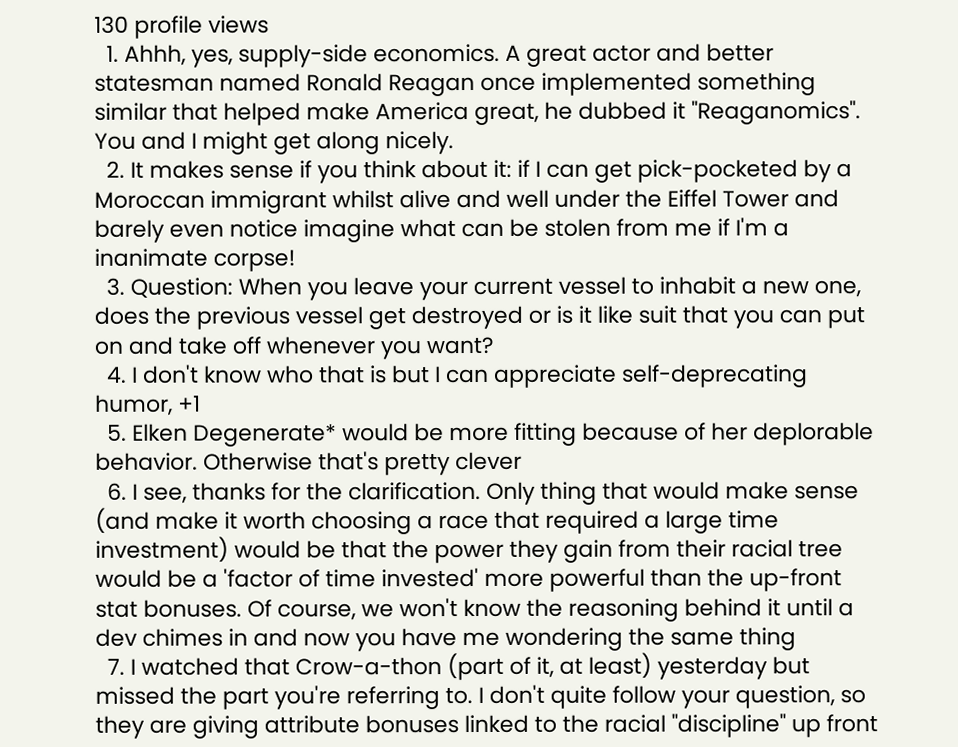130 profile views
  1. Ahhh, yes, supply-side economics. A great actor and better statesman named Ronald Reagan once implemented something similar that helped make America great, he dubbed it "Reaganomics". You and I might get along nicely.
  2. It makes sense if you think about it: if I can get pick-pocketed by a Moroccan immigrant whilst alive and well under the Eiffel Tower and barely even notice imagine what can be stolen from me if I'm a inanimate corpse!
  3. Question: When you leave your current vessel to inhabit a new one, does the previous vessel get destroyed or is it like suit that you can put on and take off whenever you want?
  4. I don't know who that is but I can appreciate self-deprecating humor, +1
  5. Elken Degenerate* would be more fitting because of her deplorable behavior. Otherwise that's pretty clever
  6. I see, thanks for the clarification. Only thing that would make sense (and make it worth choosing a race that required a large time investment) would be that the power they gain from their racial tree would be a 'factor of time invested' more powerful than the up-front stat bonuses. Of course, we won't know the reasoning behind it until a dev chimes in and now you have me wondering the same thing
  7. I watched that Crow-a-thon (part of it, at least) yesterday but missed the part you're referring to. I don't quite follow your question, so they are giving attribute bonuses linked to the racial "discipline" up front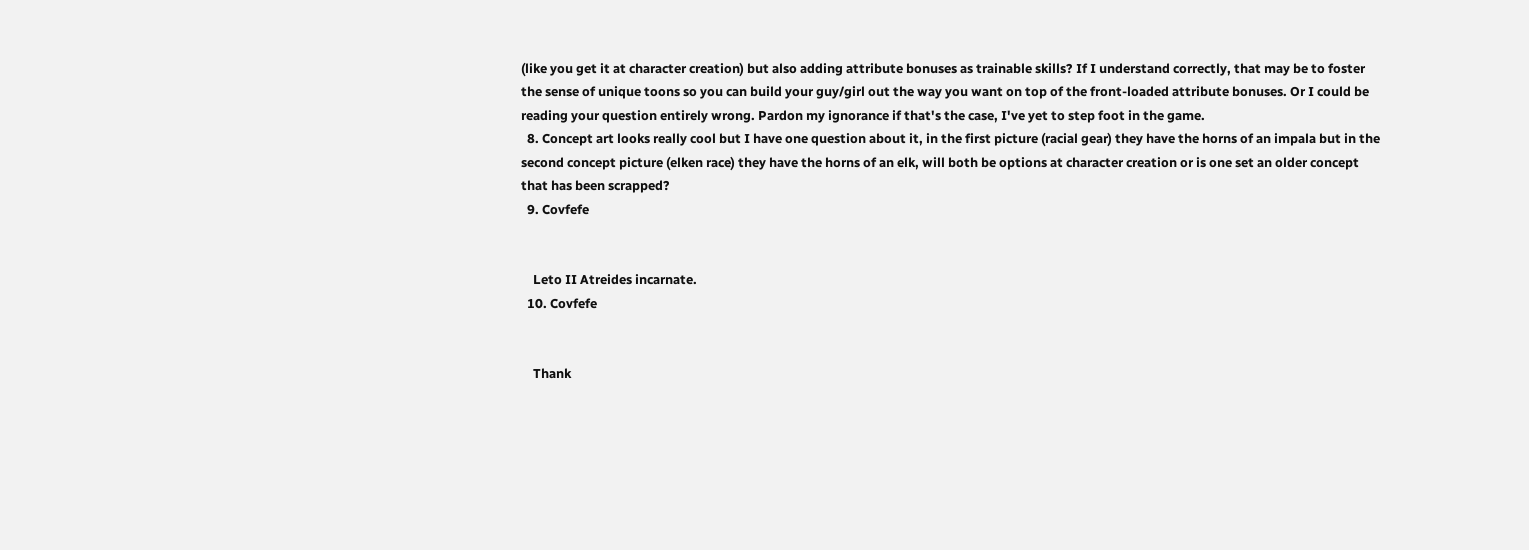(like you get it at character creation) but also adding attribute bonuses as trainable skills? If I understand correctly, that may be to foster the sense of unique toons so you can build your guy/girl out the way you want on top of the front-loaded attribute bonuses. Or I could be reading your question entirely wrong. Pardon my ignorance if that's the case, I've yet to step foot in the game.
  8. Concept art looks really cool but I have one question about it, in the first picture (racial gear) they have the horns of an impala but in the second concept picture (elken race) they have the horns of an elk, will both be options at character creation or is one set an older concept that has been scrapped?
  9. Covfefe


    Leto II Atreides incarnate.
  10. Covfefe


    Thank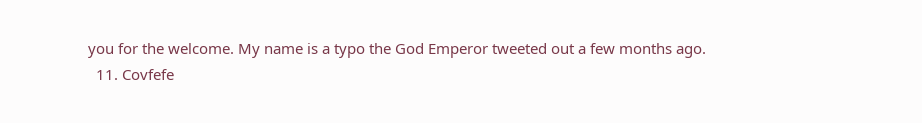you for the welcome. My name is a typo the God Emperor tweeted out a few months ago.
  11. Covfefe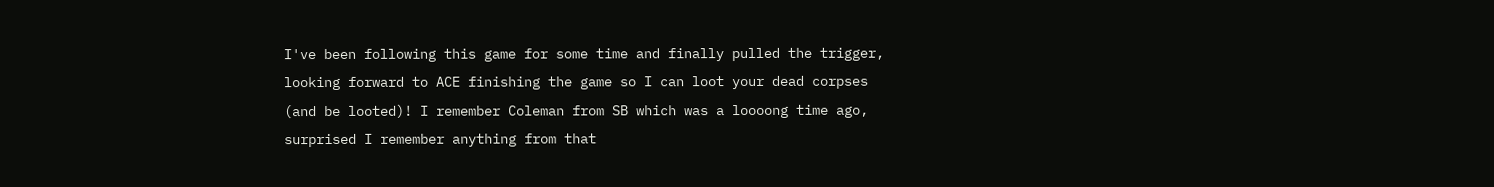I've been following this game for some time and finally pulled the trigger, looking forward to ACE finishing the game so I can loot your dead corpses (and be looted)! I remember Coleman from SB which was a loooong time ago, surprised I remember anything from that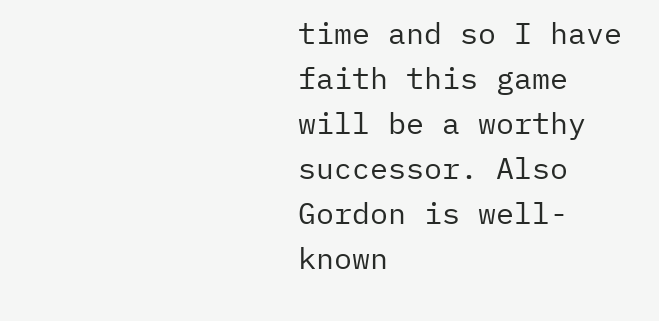time and so I have faith this game will be a worthy successor. Also Gordon is well-known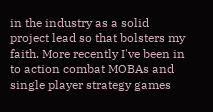in the industry as a solid project lead so that bolsters my faith. More recently I've been in to action combat MOBAs and single player strategy games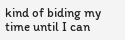kind of biding my time until I can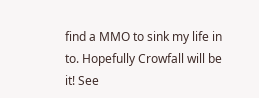find a MMO to sink my life in to. Hopefully Crowfall will be it! See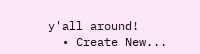y'all around!
  • Create New...